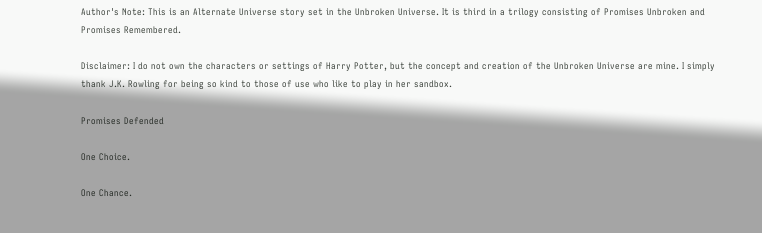Author's Note: This is an Alternate Universe story set in the Unbroken Universe. It is third in a trilogy consisting of Promises Unbroken and Promises Remembered.

Disclaimer: I do not own the characters or settings of Harry Potter, but the concept and creation of the Unbroken Universe are mine. I simply thank J.K. Rowling for being so kind to those of use who like to play in her sandbox.

Promises Defended

One Choice.

One Chance.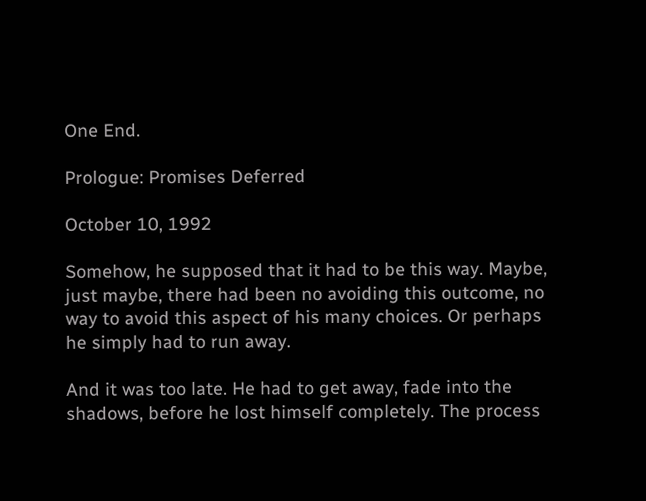One End.

Prologue: Promises Deferred

October 10, 1992

Somehow, he supposed that it had to be this way. Maybe, just maybe, there had been no avoiding this outcome, no way to avoid this aspect of his many choices. Or perhaps he simply had to run away.

And it was too late. He had to get away, fade into the shadows, before he lost himself completely. The process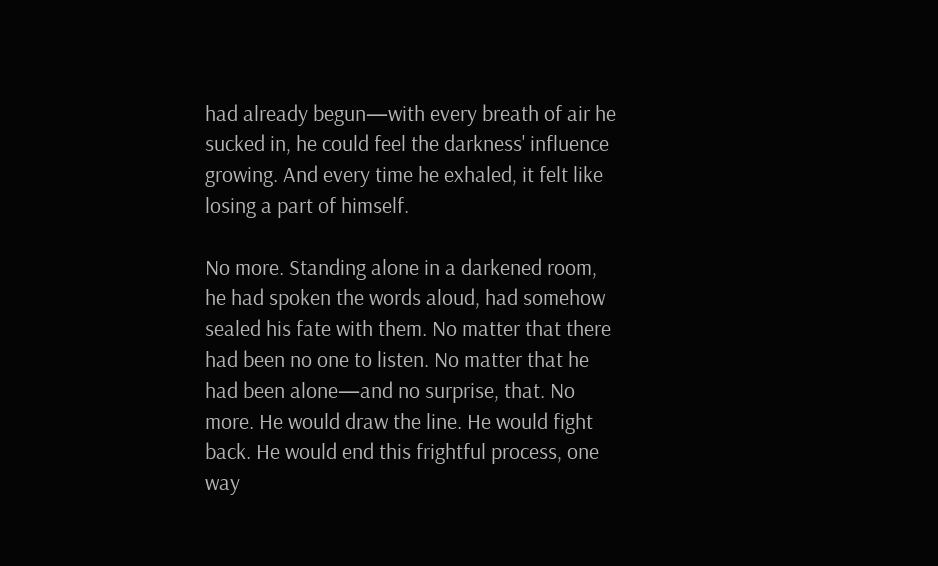had already begun—with every breath of air he sucked in, he could feel the darkness' influence growing. And every time he exhaled, it felt like losing a part of himself.

No more. Standing alone in a darkened room, he had spoken the words aloud, had somehow sealed his fate with them. No matter that there had been no one to listen. No matter that he had been alone—and no surprise, that. No more. He would draw the line. He would fight back. He would end this frightful process, one way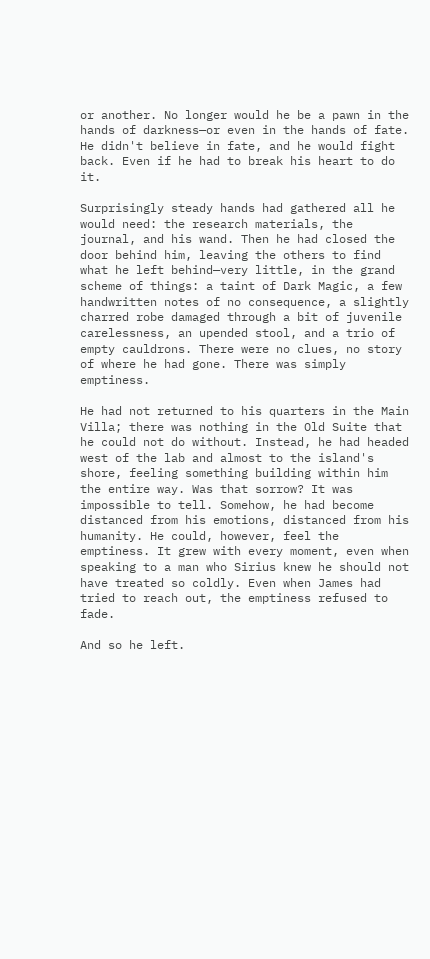or another. No longer would he be a pawn in the hands of darkness—or even in the hands of fate. He didn't believe in fate, and he would fight back. Even if he had to break his heart to do it.

Surprisingly steady hands had gathered all he would need: the research materials, the journal, and his wand. Then he had closed the door behind him, leaving the others to find what he left behind—very little, in the grand scheme of things: a taint of Dark Magic, a few handwritten notes of no consequence, a slightly charred robe damaged through a bit of juvenile carelessness, an upended stool, and a trio of empty cauldrons. There were no clues, no story of where he had gone. There was simply emptiness.

He had not returned to his quarters in the Main Villa; there was nothing in the Old Suite that he could not do without. Instead, he had headed west of the lab and almost to the island's shore, feeling something building within him the entire way. Was that sorrow? It was impossible to tell. Somehow, he had become distanced from his emotions, distanced from his humanity. He could, however, feel the emptiness. It grew with every moment, even when speaking to a man who Sirius knew he should not have treated so coldly. Even when James had tried to reach out, the emptiness refused to fade.

And so he left.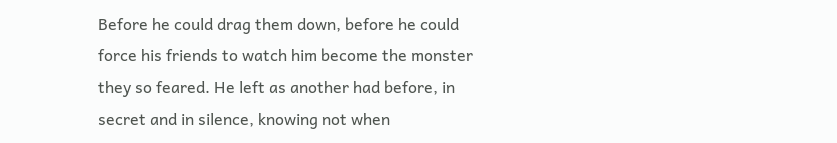Before he could drag them down, before he could force his friends to watch him become the monster they so feared. He left as another had before, in secret and in silence, knowing not when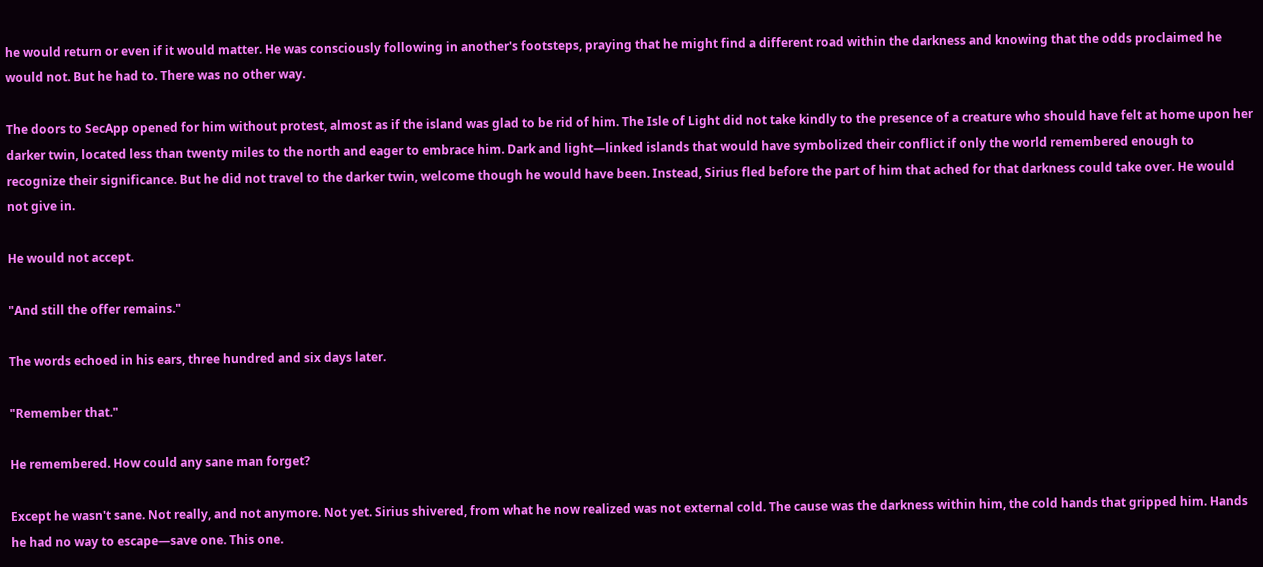he would return or even if it would matter. He was consciously following in another's footsteps, praying that he might find a different road within the darkness and knowing that the odds proclaimed he would not. But he had to. There was no other way.

The doors to SecApp opened for him without protest, almost as if the island was glad to be rid of him. The Isle of Light did not take kindly to the presence of a creature who should have felt at home upon her darker twin, located less than twenty miles to the north and eager to embrace him. Dark and light—linked islands that would have symbolized their conflict if only the world remembered enough to recognize their significance. But he did not travel to the darker twin, welcome though he would have been. Instead, Sirius fled before the part of him that ached for that darkness could take over. He would not give in.

He would not accept.

"And still the offer remains."

The words echoed in his ears, three hundred and six days later.

"Remember that."

He remembered. How could any sane man forget?

Except he wasn't sane. Not really, and not anymore. Not yet. Sirius shivered, from what he now realized was not external cold. The cause was the darkness within him, the cold hands that gripped him. Hands he had no way to escape—save one. This one.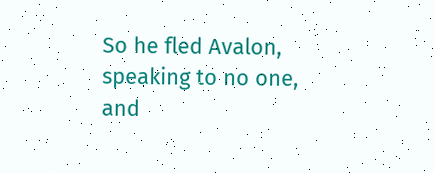So he fled Avalon, speaking to no one, and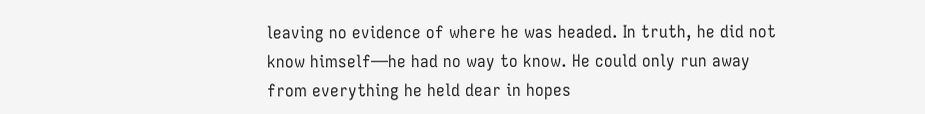leaving no evidence of where he was headed. In truth, he did not know himself—he had no way to know. He could only run away from everything he held dear in hopes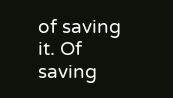of saving it. Of saving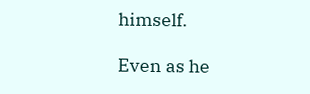himself.

Even as he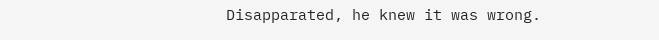Disapparated, he knew it was wrong.